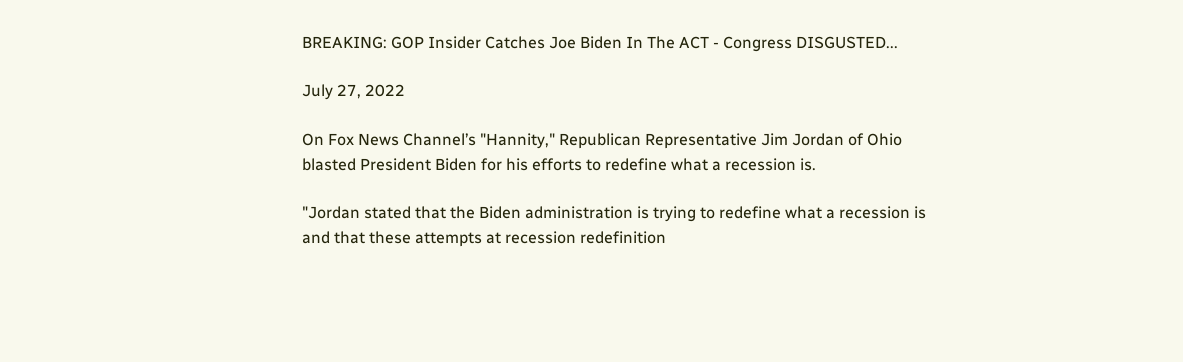BREAKING: GOP Insider Catches Joe Biden In The ACT - Congress DISGUSTED...

July 27, 2022

On Fox News Channel’s "Hannity," Republican Representative Jim Jordan of Ohio blasted President Biden for his efforts to redefine what a recession is.

"Jordan stated that the Biden administration is trying to redefine what a recession is and that these attempts at recession redefinition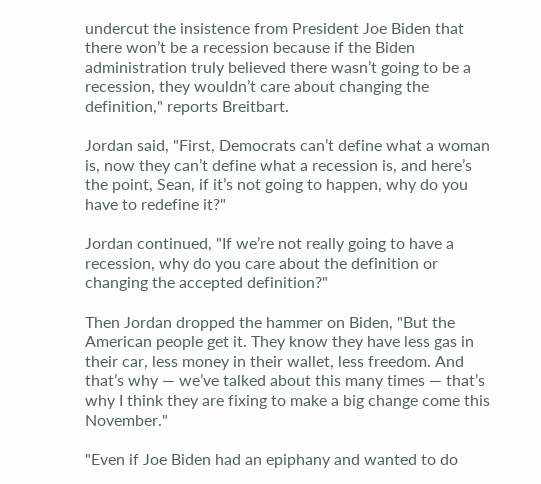undercut the insistence from President Joe Biden that there won’t be a recession because if the Biden administration truly believed there wasn’t going to be a recession, they wouldn’t care about changing the definition," reports Breitbart.

Jordan said, "First, Democrats can’t define what a woman is, now they can’t define what a recession is, and here’s the point, Sean, if it’s not going to happen, why do you have to redefine it?"

Jordan continued, "If we’re not really going to have a recession, why do you care about the definition or changing the accepted definition?"

Then Jordan dropped the hammer on Biden, "But the American people get it. They know they have less gas in their car, less money in their wallet, less freedom. And that’s why — we’ve talked about this many times — that’s why I think they are fixing to make a big change come this November."

"Even if Joe Biden had an epiphany and wanted to do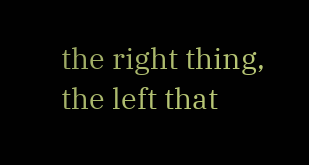the right thing, the left that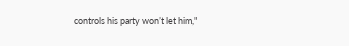controls his party won’t let him,"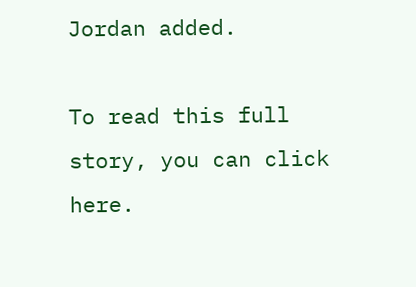Jordan added.

To read this full story, you can click here.